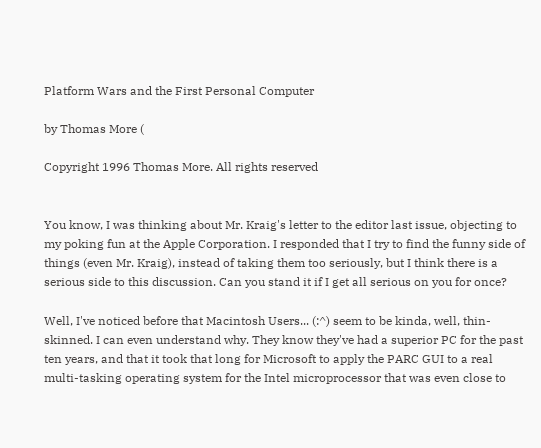Platform Wars and the First Personal Computer

by Thomas More (

Copyright 1996 Thomas More. All rights reserved


You know, I was thinking about Mr. Kraig's letter to the editor last issue, objecting to my poking fun at the Apple Corporation. I responded that I try to find the funny side of things (even Mr. Kraig), instead of taking them too seriously, but I think there is a serious side to this discussion. Can you stand it if I get all serious on you for once?

Well, I've noticed before that Macintosh Users... (:^) seem to be kinda, well, thin-skinned. I can even understand why. They know they've had a superior PC for the past ten years, and that it took that long for Microsoft to apply the PARC GUI to a real multi-tasking operating system for the Intel microprocessor that was even close to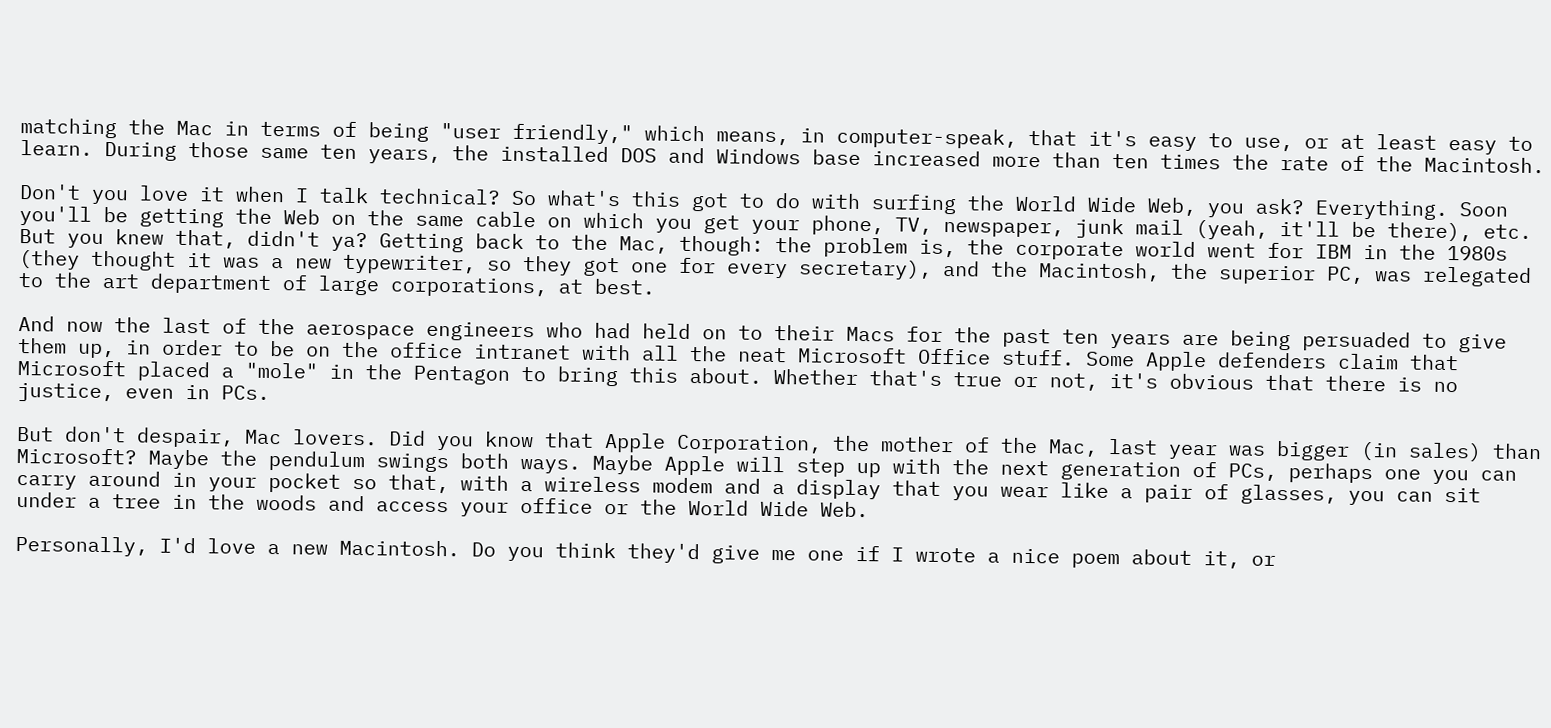matching the Mac in terms of being "user friendly," which means, in computer-speak, that it's easy to use, or at least easy to learn. During those same ten years, the installed DOS and Windows base increased more than ten times the rate of the Macintosh.

Don't you love it when I talk technical? So what's this got to do with surfing the World Wide Web, you ask? Everything. Soon you'll be getting the Web on the same cable on which you get your phone, TV, newspaper, junk mail (yeah, it'll be there), etc. But you knew that, didn't ya? Getting back to the Mac, though: the problem is, the corporate world went for IBM in the 1980s (they thought it was a new typewriter, so they got one for every secretary), and the Macintosh, the superior PC, was relegated to the art department of large corporations, at best.

And now the last of the aerospace engineers who had held on to their Macs for the past ten years are being persuaded to give them up, in order to be on the office intranet with all the neat Microsoft Office stuff. Some Apple defenders claim that Microsoft placed a "mole" in the Pentagon to bring this about. Whether that's true or not, it's obvious that there is no justice, even in PCs.

But don't despair, Mac lovers. Did you know that Apple Corporation, the mother of the Mac, last year was bigger (in sales) than Microsoft? Maybe the pendulum swings both ways. Maybe Apple will step up with the next generation of PCs, perhaps one you can carry around in your pocket so that, with a wireless modem and a display that you wear like a pair of glasses, you can sit under a tree in the woods and access your office or the World Wide Web.

Personally, I'd love a new Macintosh. Do you think they'd give me one if I wrote a nice poem about it, or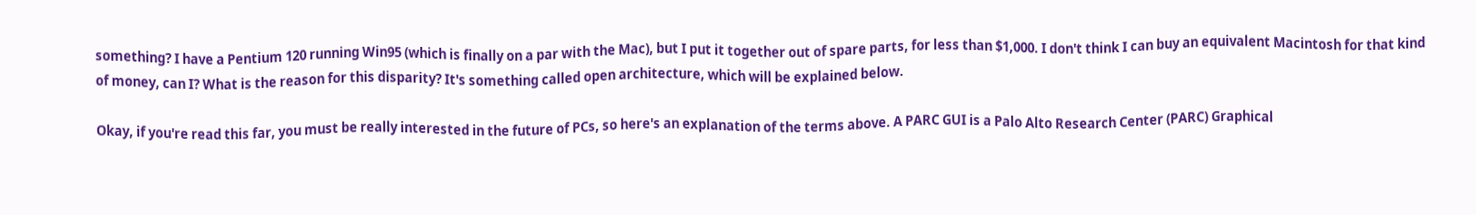something? I have a Pentium 120 running Win95 (which is finally on a par with the Mac), but I put it together out of spare parts, for less than $1,000. I don't think I can buy an equivalent Macintosh for that kind of money, can I? What is the reason for this disparity? It's something called open architecture, which will be explained below.

Okay, if you're read this far, you must be really interested in the future of PCs, so here's an explanation of the terms above. A PARC GUI is a Palo Alto Research Center (PARC) Graphical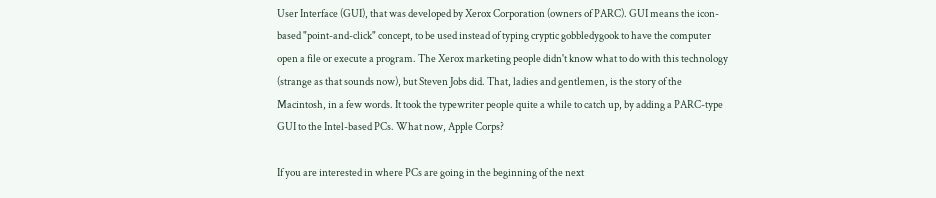User Interface (GUI), that was developed by Xerox Corporation (owners of PARC). GUI means the icon-based "point-and-click" concept, to be used instead of typing cryptic gobbledygook to have the computer open a file or execute a program. The Xerox marketing people didn't know what to do with this technology (strange as that sounds now), but Steven Jobs did. That, ladies and gentlemen, is the story of the Macintosh, in a few words. It took the typewriter people quite a while to catch up, by adding a PARC-type GUI to the Intel-based PCs. What now, Apple Corps?

If you are interested in where PCs are going in the beginning of the next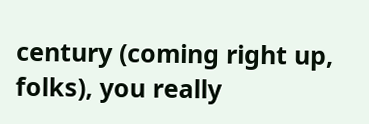century (coming right up, folks), you really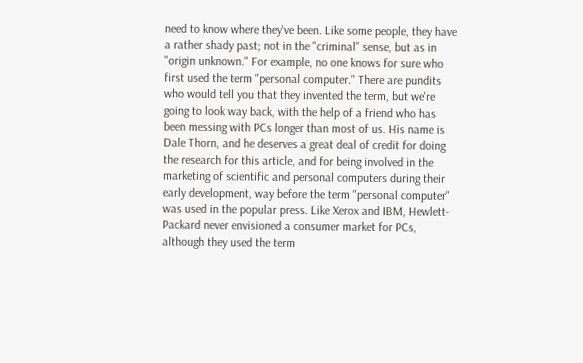need to know where they've been. Like some people, they have a rather shady past; not in the "criminal" sense, but as in "origin unknown." For example, no one knows for sure who first used the term "personal computer." There are pundits who would tell you that they invented the term, but we're going to look way back, with the help of a friend who has been messing with PCs longer than most of us. His name is Dale Thorn, and he deserves a great deal of credit for doing the research for this article, and for being involved in the marketing of scientific and personal computers during their early development, way before the term "personal computer" was used in the popular press. Like Xerox and IBM, Hewlett-Packard never envisioned a consumer market for PCs, although they used the term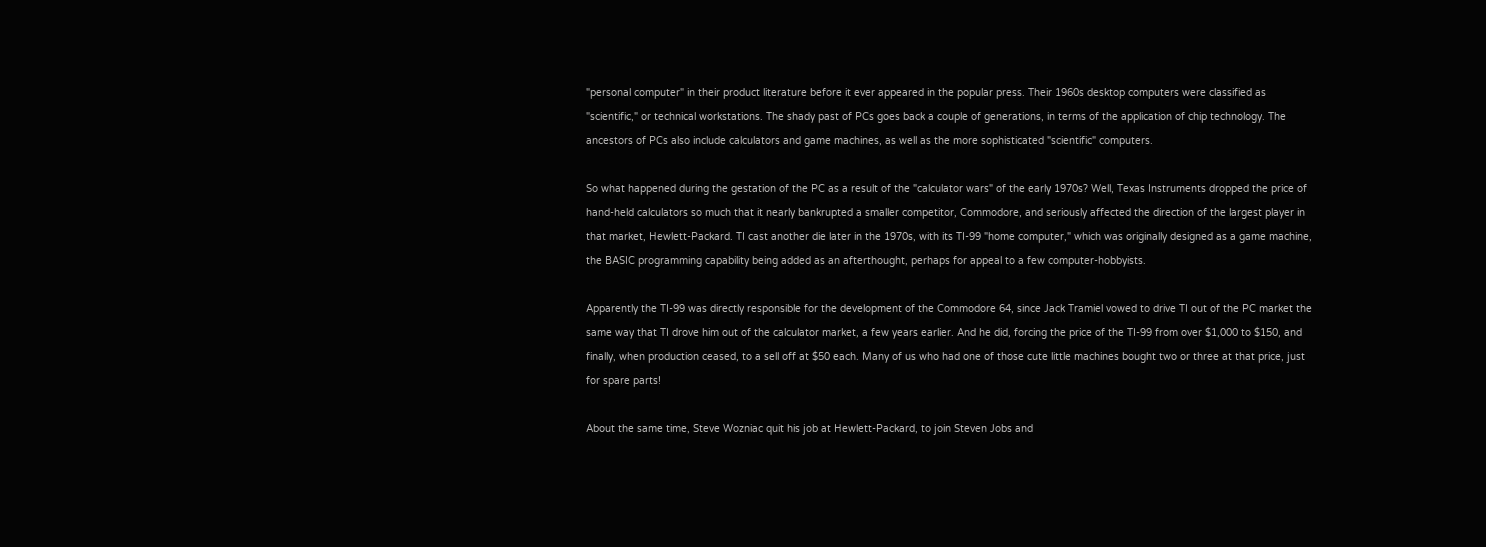"personal computer" in their product literature before it ever appeared in the popular press. Their 1960s desktop computers were classified as "scientific," or technical workstations. The shady past of PCs goes back a couple of generations, in terms of the application of chip technology. The ancestors of PCs also include calculators and game machines, as well as the more sophisticated "scientific" computers.

So what happened during the gestation of the PC as a result of the "calculator wars" of the early 1970s? Well, Texas Instruments dropped the price of hand-held calculators so much that it nearly bankrupted a smaller competitor, Commodore, and seriously affected the direction of the largest player in that market, Hewlett-Packard. TI cast another die later in the 1970s, with its TI-99 "home computer," which was originally designed as a game machine, the BASIC programming capability being added as an afterthought, perhaps for appeal to a few computer-hobbyists.

Apparently the TI-99 was directly responsible for the development of the Commodore 64, since Jack Tramiel vowed to drive TI out of the PC market the same way that TI drove him out of the calculator market, a few years earlier. And he did, forcing the price of the TI-99 from over $1,000 to $150, and finally, when production ceased, to a sell off at $50 each. Many of us who had one of those cute little machines bought two or three at that price, just for spare parts!

About the same time, Steve Wozniac quit his job at Hewlett-Packard, to join Steven Jobs and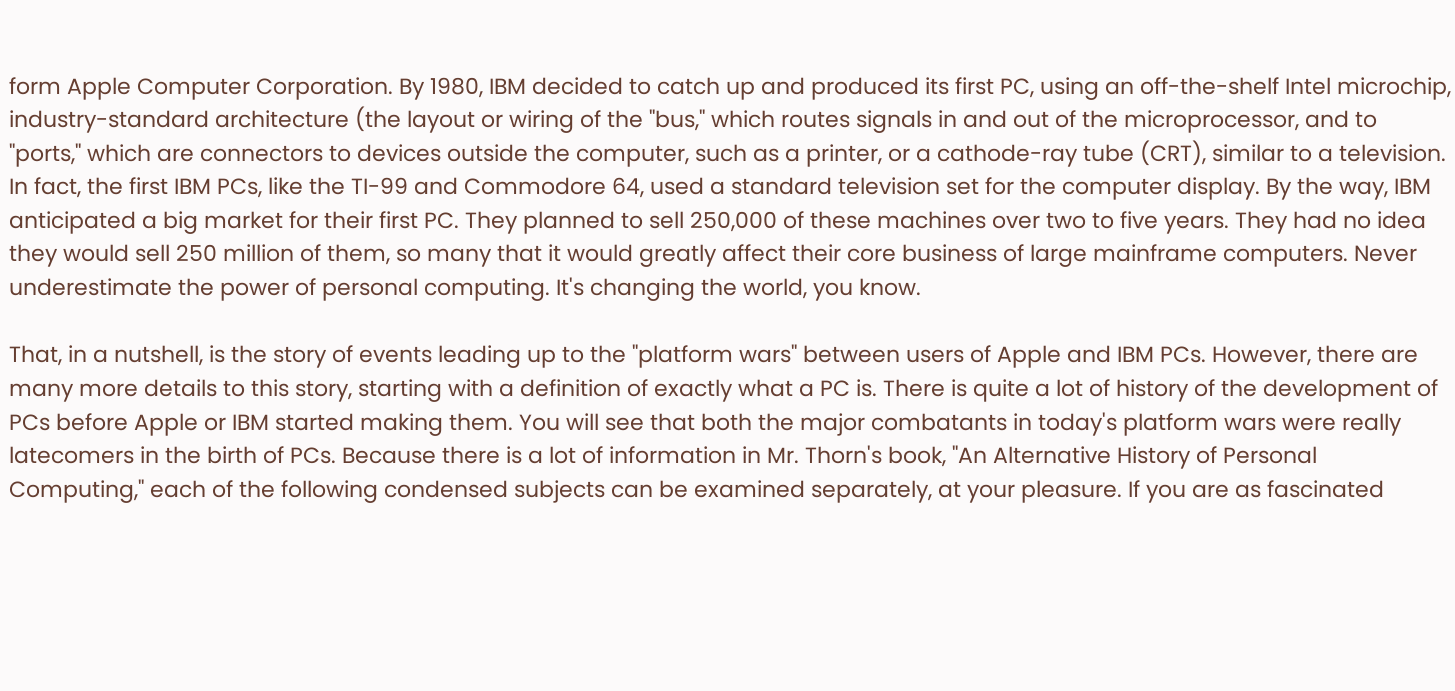form Apple Computer Corporation. By 1980, IBM decided to catch up and produced its first PC, using an off-the-shelf Intel microchip, industry-standard architecture (the layout or wiring of the "bus," which routes signals in and out of the microprocessor, and to "ports," which are connectors to devices outside the computer, such as a printer, or a cathode-ray tube (CRT), similar to a television. In fact, the first IBM PCs, like the TI-99 and Commodore 64, used a standard television set for the computer display. By the way, IBM anticipated a big market for their first PC. They planned to sell 250,000 of these machines over two to five years. They had no idea they would sell 250 million of them, so many that it would greatly affect their core business of large mainframe computers. Never underestimate the power of personal computing. It's changing the world, you know.

That, in a nutshell, is the story of events leading up to the "platform wars" between users of Apple and IBM PCs. However, there are many more details to this story, starting with a definition of exactly what a PC is. There is quite a lot of history of the development of PCs before Apple or IBM started making them. You will see that both the major combatants in today's platform wars were really latecomers in the birth of PCs. Because there is a lot of information in Mr. Thorn's book, "An Alternative History of Personal Computing," each of the following condensed subjects can be examined separately, at your pleasure. If you are as fascinated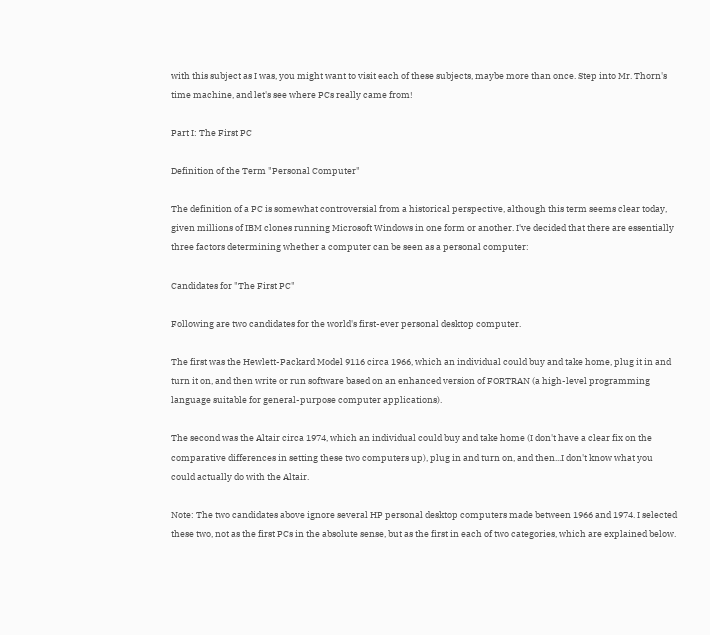with this subject as I was, you might want to visit each of these subjects, maybe more than once. Step into Mr. Thorn's time machine, and let's see where PCs really came from!

Part I: The First PC

Definition of the Term "Personal Computer"

The definition of a PC is somewhat controversial from a historical perspective, although this term seems clear today, given millions of IBM clones running Microsoft Windows in one form or another. I've decided that there are essentially three factors determining whether a computer can be seen as a personal computer:

Candidates for "The First PC"

Following are two candidates for the world's first-ever personal desktop computer.

The first was the Hewlett-Packard Model 9116 circa 1966, which an individual could buy and take home, plug it in and turn it on, and then write or run software based on an enhanced version of FORTRAN (a high-level programming language suitable for general-purpose computer applications).

The second was the Altair circa 1974, which an individual could buy and take home (I don't have a clear fix on the comparative differences in setting these two computers up), plug in and turn on, and then...I don't know what you could actually do with the Altair.

Note: The two candidates above ignore several HP personal desktop computers made between 1966 and 1974. I selected these two, not as the first PCs in the absolute sense, but as the first in each of two categories, which are explained below.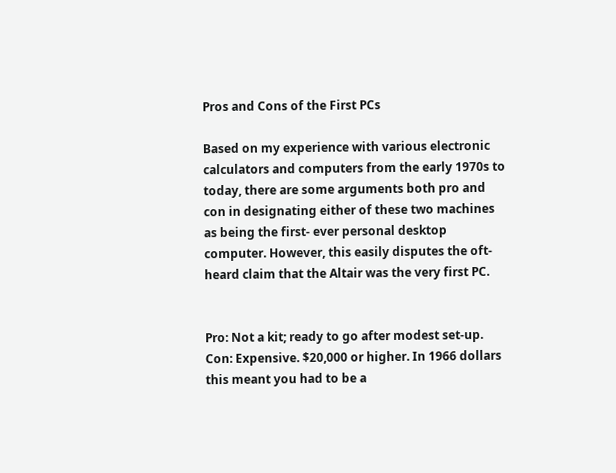Pros and Cons of the First PCs

Based on my experience with various electronic calculators and computers from the early 1970s to today, there are some arguments both pro and con in designating either of these two machines as being the first- ever personal desktop computer. However, this easily disputes the oft-heard claim that the Altair was the very first PC.


Pro: Not a kit; ready to go after modest set-up.
Con: Expensive. $20,000 or higher. In 1966 dollars this meant you had to be a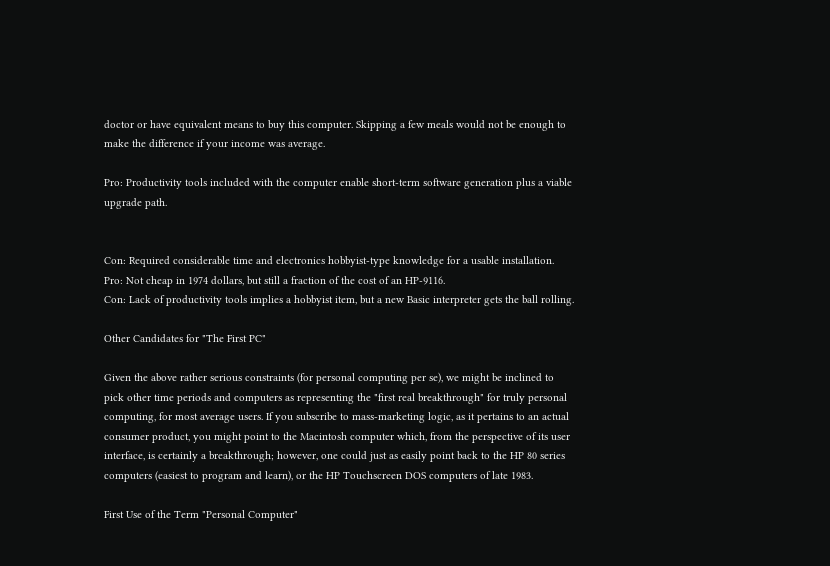doctor or have equivalent means to buy this computer. Skipping a few meals would not be enough to make the difference if your income was average.

Pro: Productivity tools included with the computer enable short-term software generation plus a viable upgrade path.


Con: Required considerable time and electronics hobbyist-type knowledge for a usable installation.
Pro: Not cheap in 1974 dollars, but still a fraction of the cost of an HP-9116.
Con: Lack of productivity tools implies a hobbyist item, but a new Basic interpreter gets the ball rolling.

Other Candidates for "The First PC"

Given the above rather serious constraints (for personal computing per se), we might be inclined to pick other time periods and computers as representing the "first real breakthrough" for truly personal computing, for most average users. If you subscribe to mass-marketing logic, as it pertains to an actual consumer product, you might point to the Macintosh computer which, from the perspective of its user interface, is certainly a breakthrough; however, one could just as easily point back to the HP 80 series computers (easiest to program and learn), or the HP Touchscreen DOS computers of late 1983.

First Use of the Term "Personal Computer"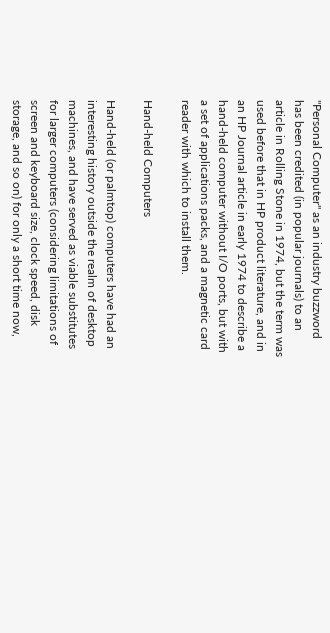"Personal Computer" as an industry buzzword has been credited (in popular journals) to an article in Rolling Stone in 1974, but the term was used before that in HP product literature, and in an HP Journal article in early 1974 to describe a hand-held computer without I/O ports, but with a set of applications packs, and a magnetic card reader with which to install them.

Hand-held Computers

Hand-held (or palmtop) computers have had an interesting history outside the realm of desktop machines, and have served as viable substitutes for larger computers (considering limitations of screen and keyboard size, clock speed, disk storage, and so on) for only a short time now,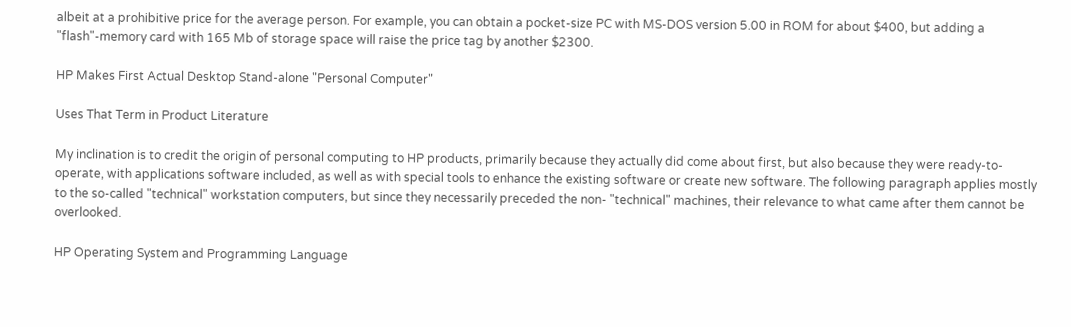albeit at a prohibitive price for the average person. For example, you can obtain a pocket-size PC with MS-DOS version 5.00 in ROM for about $400, but adding a "flash"-memory card with 165 Mb of storage space will raise the price tag by another $2300.

HP Makes First Actual Desktop Stand-alone "Personal Computer"

Uses That Term in Product Literature

My inclination is to credit the origin of personal computing to HP products, primarily because they actually did come about first, but also because they were ready-to-operate, with applications software included, as well as with special tools to enhance the existing software or create new software. The following paragraph applies mostly to the so-called "technical" workstation computers, but since they necessarily preceded the non- "technical" machines, their relevance to what came after them cannot be overlooked.

HP Operating System and Programming Language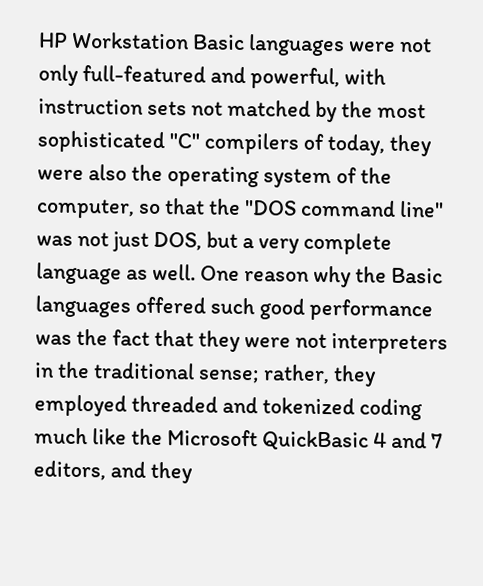HP Workstation Basic languages were not only full-featured and powerful, with instruction sets not matched by the most sophisticated "C" compilers of today, they were also the operating system of the computer, so that the "DOS command line" was not just DOS, but a very complete language as well. One reason why the Basic languages offered such good performance was the fact that they were not interpreters in the traditional sense; rather, they employed threaded and tokenized coding much like the Microsoft QuickBasic 4 and 7 editors, and they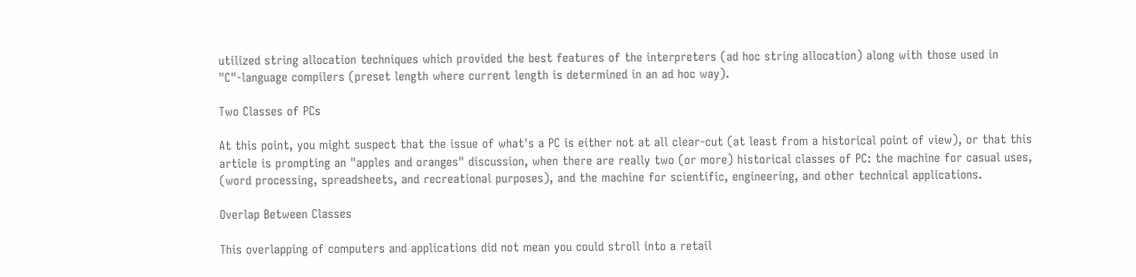utilized string allocation techniques which provided the best features of the interpreters (ad hoc string allocation) along with those used in "C"-language compilers (preset length where current length is determined in an ad hoc way).

Two Classes of PCs

At this point, you might suspect that the issue of what's a PC is either not at all clear-cut (at least from a historical point of view), or that this article is prompting an "apples and oranges" discussion, when there are really two (or more) historical classes of PC: the machine for casual uses, (word processing, spreadsheets, and recreational purposes), and the machine for scientific, engineering, and other technical applications.

Overlap Between Classes

This overlapping of computers and applications did not mean you could stroll into a retail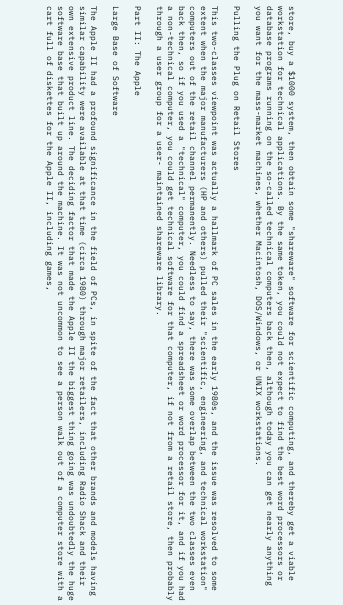store, buy a $1000 system, then obtain some "shareware" software for scientific computing, and thereby get a viable workstation for technical applications. By the same token, you could not expect to find the best word processors or database programs running on the so-called technical computers back then, although today you can get nearly anything you want for the mass-market machines, whether Macintosh, DOS/Windows, or UNIX workstations.

Pulling the Plug on Retail Stores

This two-classes viewpoint was actually a hallmark of PC sales in the early 1980s, and the issue was resolved to some extent when the major manufacturers (HP and others) pulled their "scientific, engineering, and technical workstation" computers out of the retail channel permanently. Needless to say, there was some overlap between the two classes even back then, so if you used a "technical" computer, you could find a spreadsheet or word processor for it, and if you had a non-technical computer, you could get technical software for that computer, if not from a retail store, then probably through a user group for a user- maintained shareware library.

Part II: The Apple

Large Base of Software

The Apple II had a profound significance in the field of PCs, in spite of the fact that other brands and models having similar capability were available at that time (circa 1980) through major retailers, including Radio Shack and their own extensive product line. The deciding factor that made the Apple II the biggest thing going was undoubtedly the huge software base that built up around the machine. It was not uncommon to see a person walk out of a computer store with a cart full of diskettes for the Apple II, including games,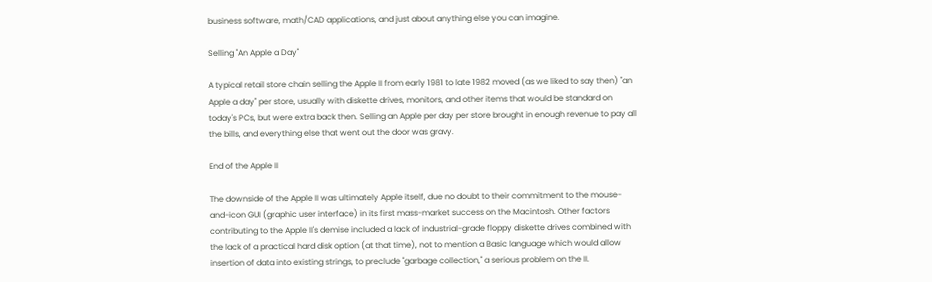business software, math/CAD applications, and just about anything else you can imagine.

Selling "An Apple a Day"

A typical retail store chain selling the Apple II from early 1981 to late 1982 moved (as we liked to say then) "an Apple a day" per store, usually with diskette drives, monitors, and other items that would be standard on today's PCs, but were extra back then. Selling an Apple per day per store brought in enough revenue to pay all the bills, and everything else that went out the door was gravy.

End of the Apple II

The downside of the Apple II was ultimately Apple itself, due no doubt to their commitment to the mouse- and-icon GUI (graphic user interface) in its first mass-market success on the Macintosh. Other factors contributing to the Apple II's demise included a lack of industrial-grade floppy diskette drives combined with the lack of a practical hard disk option (at that time), not to mention a Basic language which would allow insertion of data into existing strings, to preclude "garbage collection," a serious problem on the II.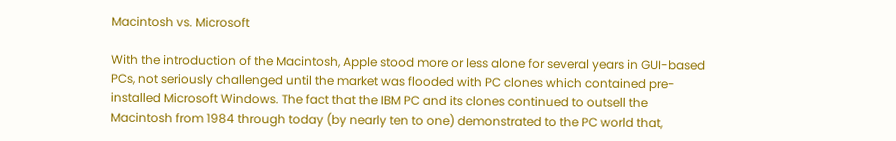Macintosh vs. Microsoft

With the introduction of the Macintosh, Apple stood more or less alone for several years in GUI-based PCs, not seriously challenged until the market was flooded with PC clones which contained pre-installed Microsoft Windows. The fact that the IBM PC and its clones continued to outsell the Macintosh from 1984 through today (by nearly ten to one) demonstrated to the PC world that,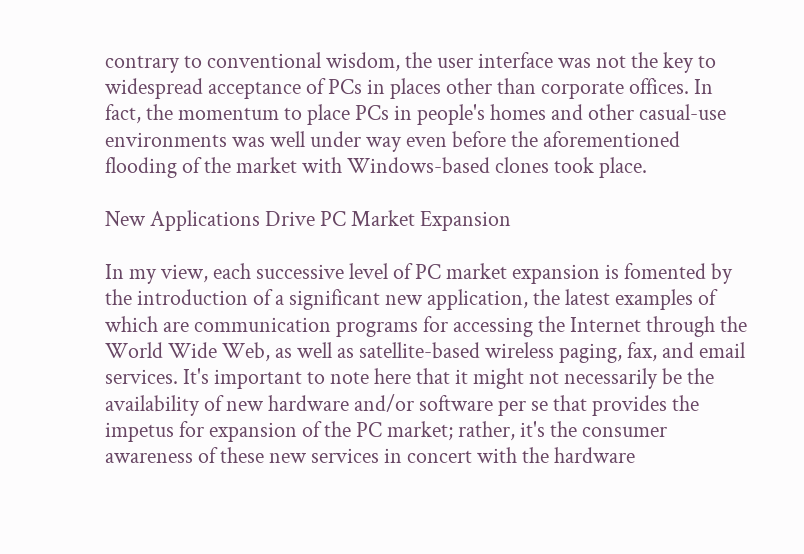contrary to conventional wisdom, the user interface was not the key to widespread acceptance of PCs in places other than corporate offices. In fact, the momentum to place PCs in people's homes and other casual-use environments was well under way even before the aforementioned flooding of the market with Windows-based clones took place.

New Applications Drive PC Market Expansion

In my view, each successive level of PC market expansion is fomented by the introduction of a significant new application, the latest examples of which are communication programs for accessing the Internet through the World Wide Web, as well as satellite-based wireless paging, fax, and email services. It's important to note here that it might not necessarily be the availability of new hardware and/or software per se that provides the impetus for expansion of the PC market; rather, it's the consumer awareness of these new services in concert with the hardware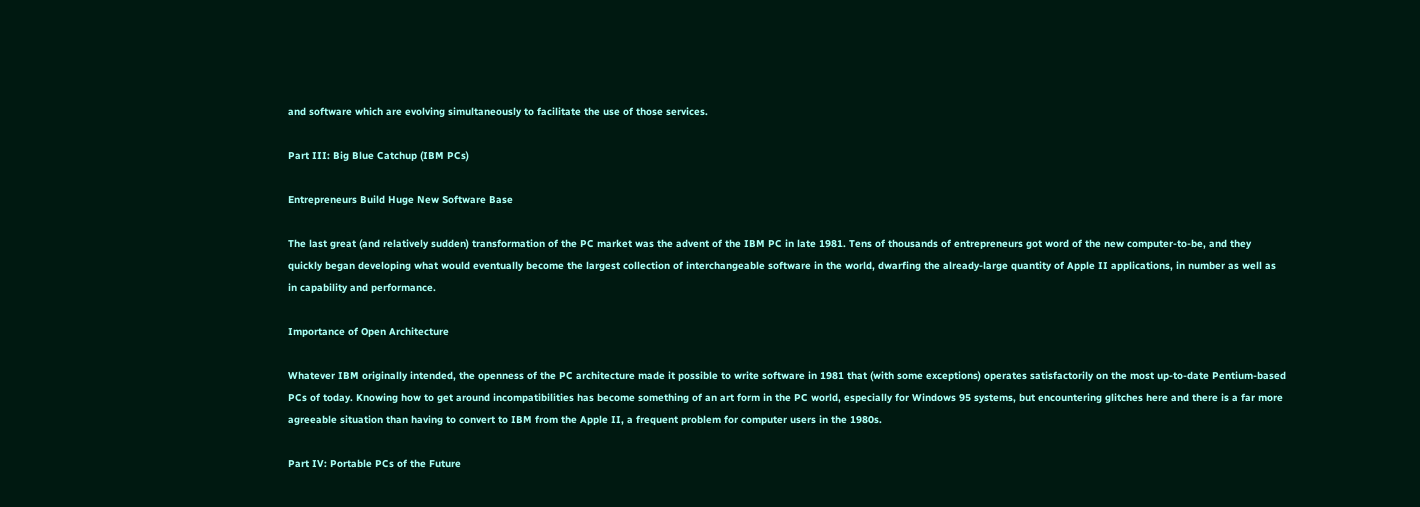and software which are evolving simultaneously to facilitate the use of those services.

Part III: Big Blue Catchup (IBM PCs)

Entrepreneurs Build Huge New Software Base

The last great (and relatively sudden) transformation of the PC market was the advent of the IBM PC in late 1981. Tens of thousands of entrepreneurs got word of the new computer-to-be, and they quickly began developing what would eventually become the largest collection of interchangeable software in the world, dwarfing the already-large quantity of Apple II applications, in number as well as in capability and performance.

Importance of Open Architecture

Whatever IBM originally intended, the openness of the PC architecture made it possible to write software in 1981 that (with some exceptions) operates satisfactorily on the most up-to-date Pentium-based PCs of today. Knowing how to get around incompatibilities has become something of an art form in the PC world, especially for Windows 95 systems, but encountering glitches here and there is a far more agreeable situation than having to convert to IBM from the Apple II, a frequent problem for computer users in the 1980s.

Part IV: Portable PCs of the Future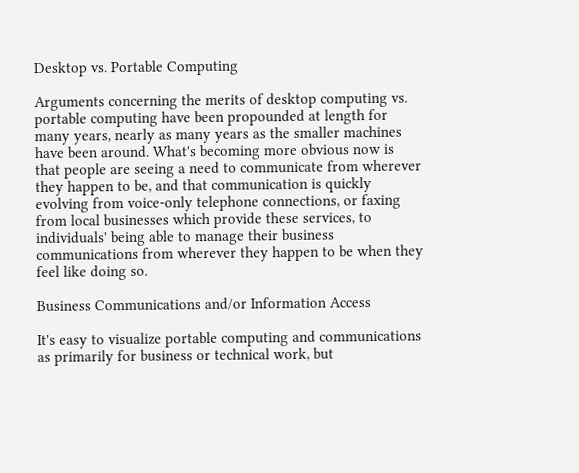Desktop vs. Portable Computing

Arguments concerning the merits of desktop computing vs. portable computing have been propounded at length for many years, nearly as many years as the smaller machines have been around. What's becoming more obvious now is that people are seeing a need to communicate from wherever they happen to be, and that communication is quickly evolving from voice-only telephone connections, or faxing from local businesses which provide these services, to individuals' being able to manage their business communications from wherever they happen to be when they feel like doing so.

Business Communications and/or Information Access

It's easy to visualize portable computing and communications as primarily for business or technical work, but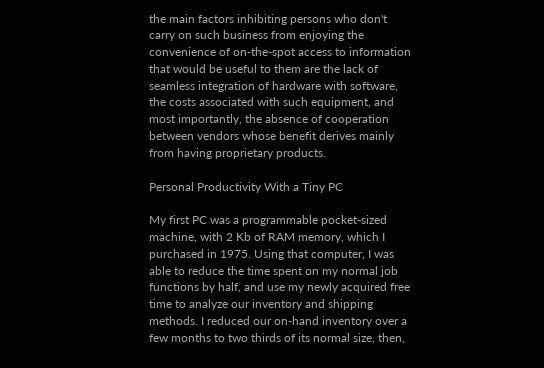the main factors inhibiting persons who don't carry on such business from enjoying the convenience of on-the-spot access to information that would be useful to them are the lack of seamless integration of hardware with software, the costs associated with such equipment, and most importantly, the absence of cooperation between vendors whose benefit derives mainly from having proprietary products.

Personal Productivity With a Tiny PC

My first PC was a programmable pocket-sized machine, with 2 Kb of RAM memory, which I purchased in 1975. Using that computer, I was able to reduce the time spent on my normal job functions by half, and use my newly acquired free time to analyze our inventory and shipping methods. I reduced our on-hand inventory over a few months to two thirds of its normal size, then,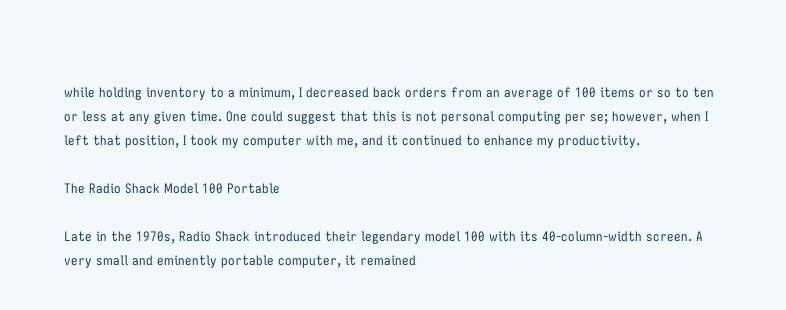while holding inventory to a minimum, I decreased back orders from an average of 100 items or so to ten or less at any given time. One could suggest that this is not personal computing per se; however, when I left that position, I took my computer with me, and it continued to enhance my productivity.

The Radio Shack Model 100 Portable

Late in the 1970s, Radio Shack introduced their legendary model 100 with its 40-column-width screen. A very small and eminently portable computer, it remained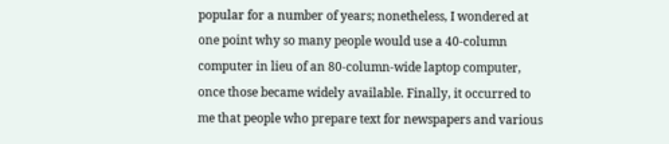popular for a number of years; nonetheless, I wondered at one point why so many people would use a 40-column computer in lieu of an 80-column-wide laptop computer, once those became widely available. Finally, it occurred to me that people who prepare text for newspapers and various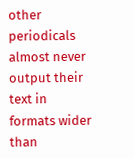other periodicals almost never output their text in formats wider than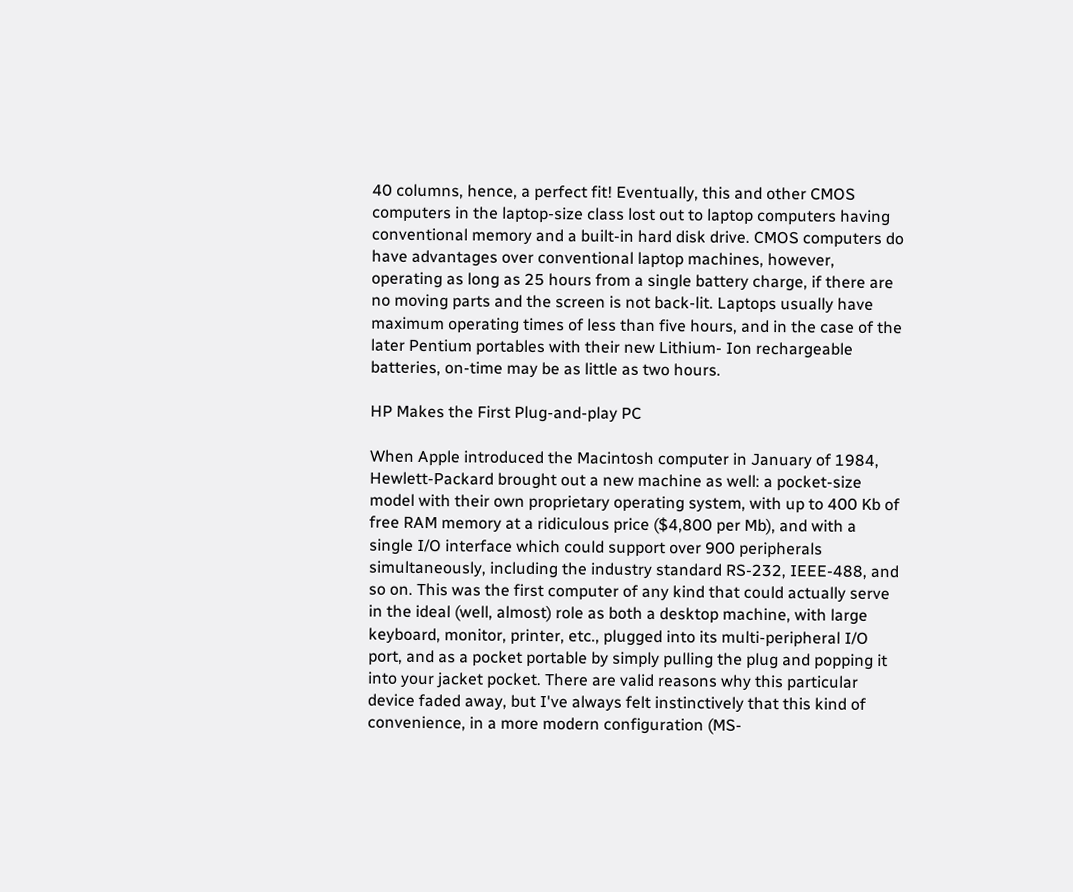40 columns, hence, a perfect fit! Eventually, this and other CMOS computers in the laptop-size class lost out to laptop computers having conventional memory and a built-in hard disk drive. CMOS computers do have advantages over conventional laptop machines, however, operating as long as 25 hours from a single battery charge, if there are no moving parts and the screen is not back-lit. Laptops usually have maximum operating times of less than five hours, and in the case of the later Pentium portables with their new Lithium- Ion rechargeable batteries, on-time may be as little as two hours.

HP Makes the First Plug-and-play PC

When Apple introduced the Macintosh computer in January of 1984, Hewlett-Packard brought out a new machine as well: a pocket-size model with their own proprietary operating system, with up to 400 Kb of free RAM memory at a ridiculous price ($4,800 per Mb), and with a single I/O interface which could support over 900 peripherals simultaneously, including the industry standard RS-232, IEEE-488, and so on. This was the first computer of any kind that could actually serve in the ideal (well, almost) role as both a desktop machine, with large keyboard, monitor, printer, etc., plugged into its multi-peripheral I/O port, and as a pocket portable by simply pulling the plug and popping it into your jacket pocket. There are valid reasons why this particular device faded away, but I've always felt instinctively that this kind of convenience, in a more modern configuration (MS-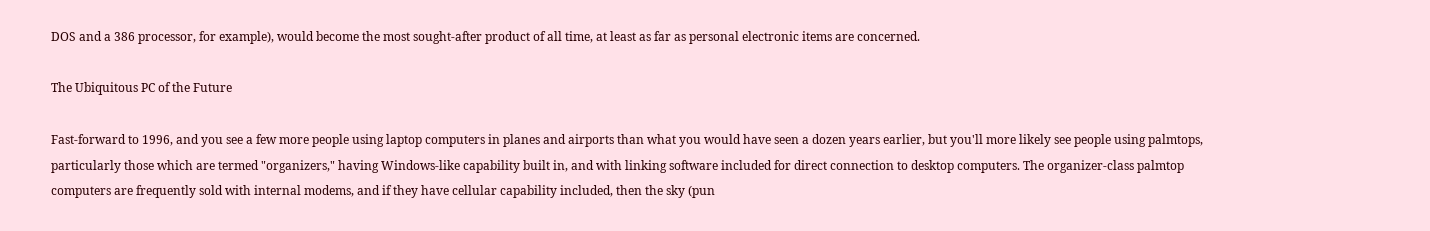DOS and a 386 processor, for example), would become the most sought-after product of all time, at least as far as personal electronic items are concerned.

The Ubiquitous PC of the Future

Fast-forward to 1996, and you see a few more people using laptop computers in planes and airports than what you would have seen a dozen years earlier, but you'll more likely see people using palmtops, particularly those which are termed "organizers," having Windows-like capability built in, and with linking software included for direct connection to desktop computers. The organizer-class palmtop computers are frequently sold with internal modems, and if they have cellular capability included, then the sky (pun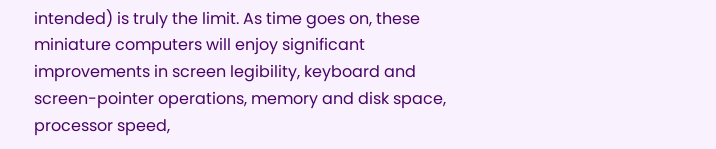intended) is truly the limit. As time goes on, these miniature computers will enjoy significant improvements in screen legibility, keyboard and screen-pointer operations, memory and disk space, processor speed,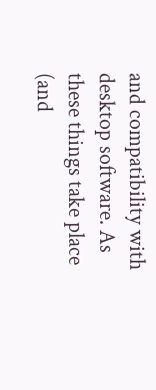and compatibility with desktop software. As these things take place (and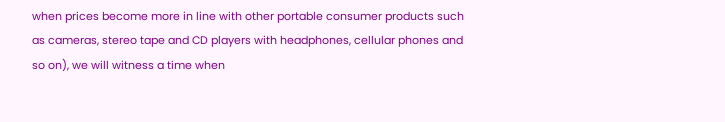when prices become more in line with other portable consumer products such as cameras, stereo tape and CD players with headphones, cellular phones and so on), we will witness a time when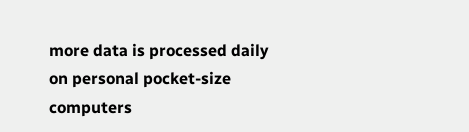more data is processed daily on personal pocket-size computers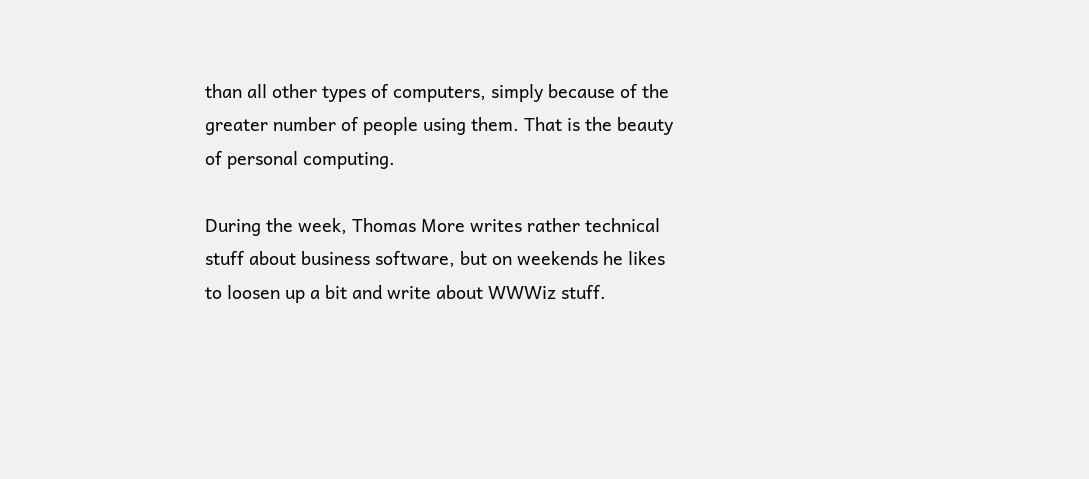than all other types of computers, simply because of the greater number of people using them. That is the beauty of personal computing.

During the week, Thomas More writes rather technical stuff about business software, but on weekends he likes to loosen up a bit and write about WWWiz stuff.